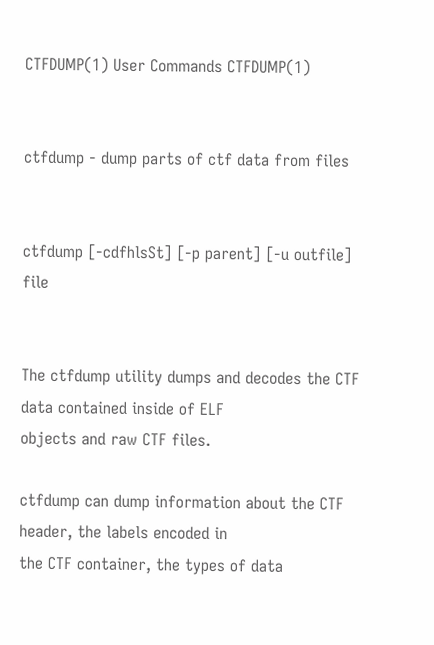CTFDUMP(1) User Commands CTFDUMP(1)


ctfdump - dump parts of ctf data from files


ctfdump [-cdfhlsSt] [-p parent] [-u outfile] file


The ctfdump utility dumps and decodes the CTF data contained inside of ELF
objects and raw CTF files.

ctfdump can dump information about the CTF header, the labels encoded in
the CTF container, the types of data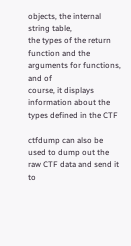objects, the internal string table,
the types of the return function and the arguments for functions, and of
course, it displays information about the types defined in the CTF

ctfdump can also be used to dump out the raw CTF data and send it to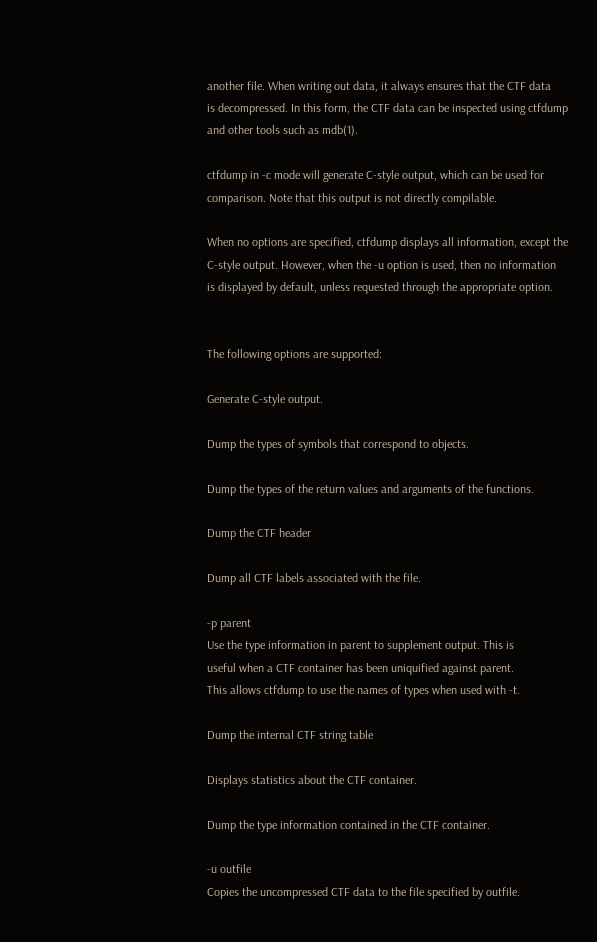another file. When writing out data, it always ensures that the CTF data
is decompressed. In this form, the CTF data can be inspected using ctfdump
and other tools such as mdb(1).

ctfdump in -c mode will generate C-style output, which can be used for
comparison. Note that this output is not directly compilable.

When no options are specified, ctfdump displays all information, except the
C-style output. However, when the -u option is used, then no information
is displayed by default, unless requested through the appropriate option.


The following options are supported:

Generate C-style output.

Dump the types of symbols that correspond to objects.

Dump the types of the return values and arguments of the functions.

Dump the CTF header

Dump all CTF labels associated with the file.

-p parent
Use the type information in parent to supplement output. This is
useful when a CTF container has been uniquified against parent.
This allows ctfdump to use the names of types when used with -t.

Dump the internal CTF string table

Displays statistics about the CTF container.

Dump the type information contained in the CTF container.

-u outfile
Copies the uncompressed CTF data to the file specified by outfile.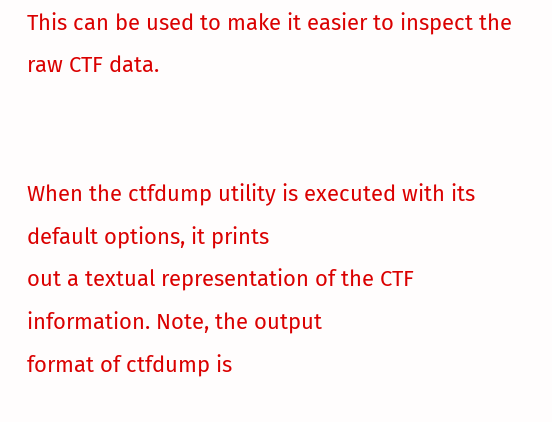This can be used to make it easier to inspect the raw CTF data.


When the ctfdump utility is executed with its default options, it prints
out a textual representation of the CTF information. Note, the output
format of ctfdump is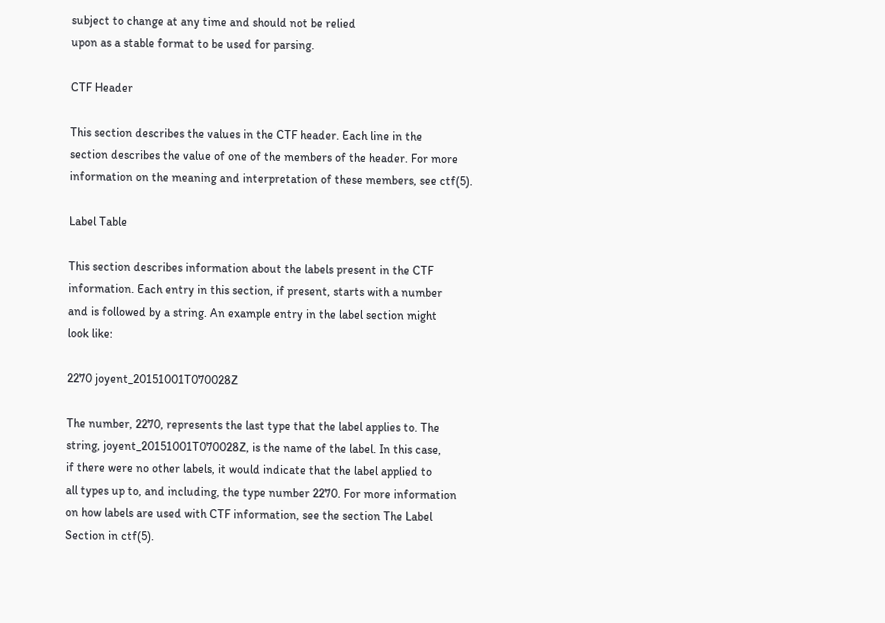subject to change at any time and should not be relied
upon as a stable format to be used for parsing.

CTF Header

This section describes the values in the CTF header. Each line in the
section describes the value of one of the members of the header. For more
information on the meaning and interpretation of these members, see ctf(5).

Label Table

This section describes information about the labels present in the CTF
information. Each entry in this section, if present, starts with a number
and is followed by a string. An example entry in the label section might
look like:

2270 joyent_20151001T070028Z

The number, 2270, represents the last type that the label applies to. The
string, joyent_20151001T070028Z, is the name of the label. In this case,
if there were no other labels, it would indicate that the label applied to
all types up to, and including, the type number 2270. For more information
on how labels are used with CTF information, see the section The Label
Section in ctf(5).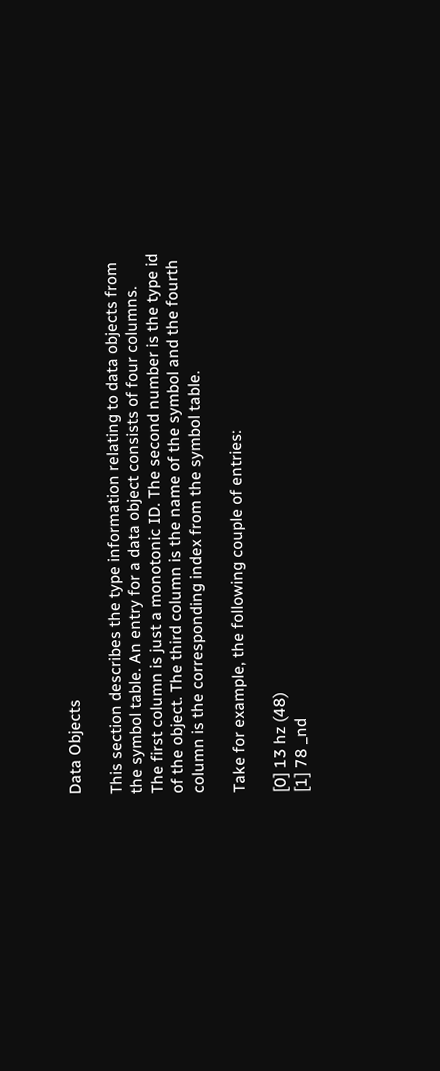Data Objects

This section describes the type information relating to data objects from
the symbol table. An entry for a data object consists of four columns.
The first column is just a monotonic ID. The second number is the type id
of the object. The third column is the name of the symbol and the fourth
column is the corresponding index from the symbol table.

Take for example, the following couple of entries:

[0] 13 hz (48)
[1] 78 _nd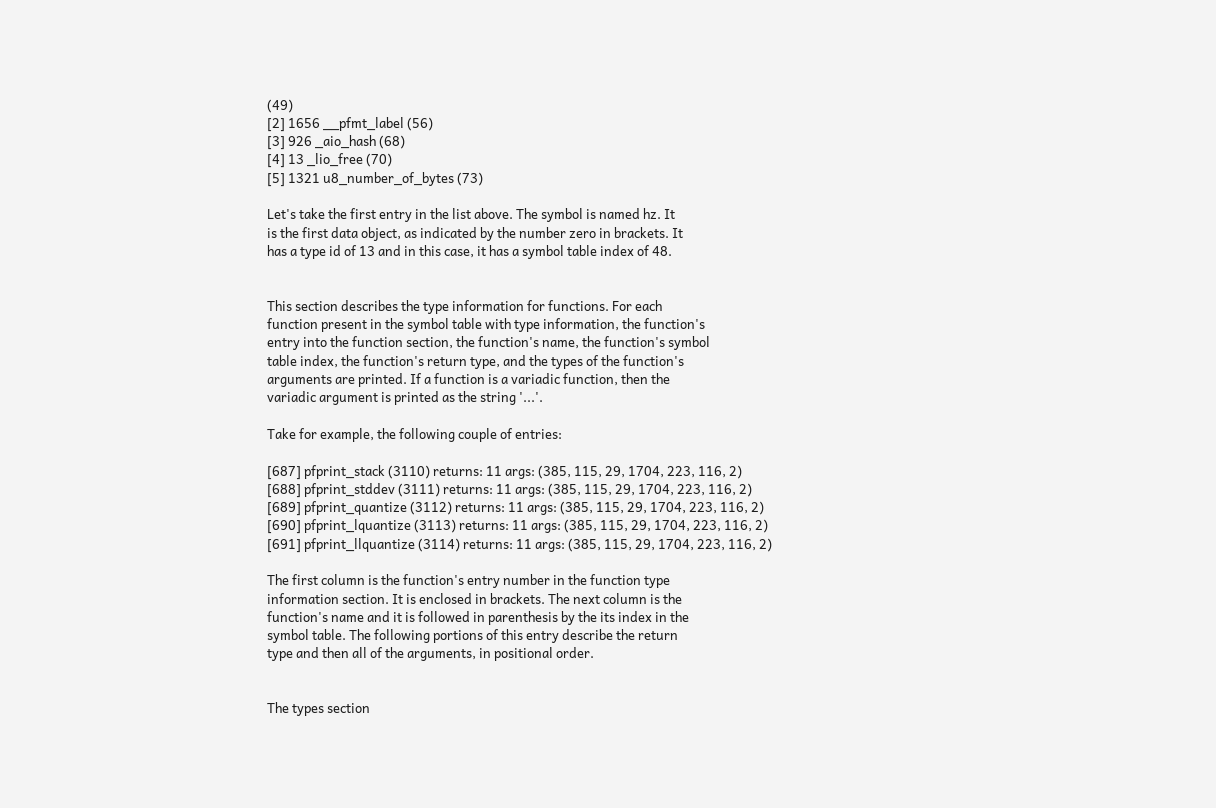(49)
[2] 1656 __pfmt_label (56)
[3] 926 _aio_hash (68)
[4] 13 _lio_free (70)
[5] 1321 u8_number_of_bytes (73)

Let's take the first entry in the list above. The symbol is named hz. It
is the first data object, as indicated by the number zero in brackets. It
has a type id of 13 and in this case, it has a symbol table index of 48.


This section describes the type information for functions. For each
function present in the symbol table with type information, the function's
entry into the function section, the function's name, the function's symbol
table index, the function's return type, and the types of the function's
arguments are printed. If a function is a variadic function, then the
variadic argument is printed as the string '...'.

Take for example, the following couple of entries:

[687] pfprint_stack (3110) returns: 11 args: (385, 115, 29, 1704, 223, 116, 2)
[688] pfprint_stddev (3111) returns: 11 args: (385, 115, 29, 1704, 223, 116, 2)
[689] pfprint_quantize (3112) returns: 11 args: (385, 115, 29, 1704, 223, 116, 2)
[690] pfprint_lquantize (3113) returns: 11 args: (385, 115, 29, 1704, 223, 116, 2)
[691] pfprint_llquantize (3114) returns: 11 args: (385, 115, 29, 1704, 223, 116, 2)

The first column is the function's entry number in the function type
information section. It is enclosed in brackets. The next column is the
function's name and it is followed in parenthesis by the its index in the
symbol table. The following portions of this entry describe the return
type and then all of the arguments, in positional order.


The types section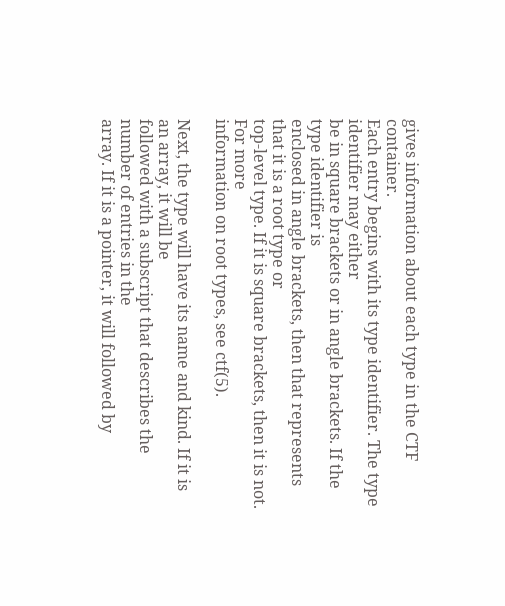gives information about each type in the CTF container.
Each entry begins with its type identifier. The type identifier may either
be in square brackets or in angle brackets. If the type identifier is
enclosed in angle brackets, then that represents that it is a root type or
top-level type. If it is square brackets, then it is not. For more
information on root types, see ctf(5).

Next, the type will have its name and kind. If it is an array, it will be
followed with a subscript that describes the number of entries in the
array. If it is a pointer, it will followed by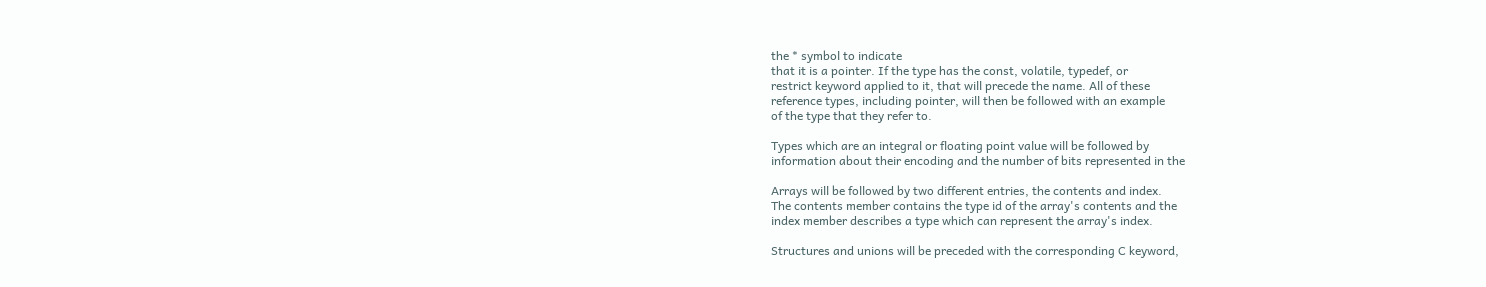the * symbol to indicate
that it is a pointer. If the type has the const, volatile, typedef, or
restrict keyword applied to it, that will precede the name. All of these
reference types, including pointer, will then be followed with an example
of the type that they refer to.

Types which are an integral or floating point value will be followed by
information about their encoding and the number of bits represented in the

Arrays will be followed by two different entries, the contents and index.
The contents member contains the type id of the array's contents and the
index member describes a type which can represent the array's index.

Structures and unions will be preceded with the corresponding C keyword,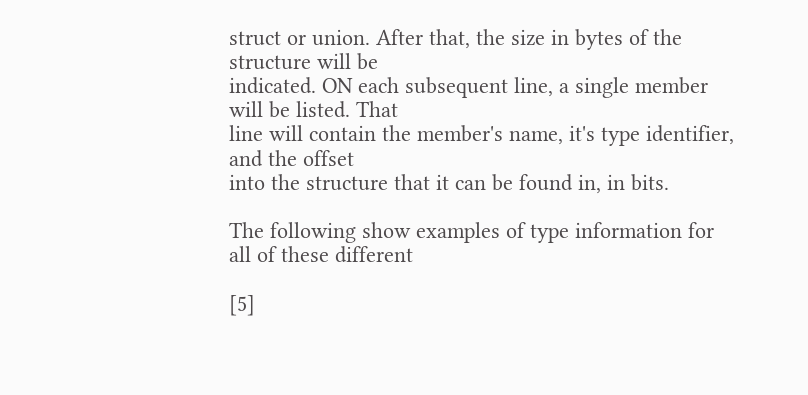struct or union. After that, the size in bytes of the structure will be
indicated. ON each subsequent line, a single member will be listed. That
line will contain the member's name, it's type identifier, and the offset
into the structure that it can be found in, in bits.

The following show examples of type information for all of these different

[5]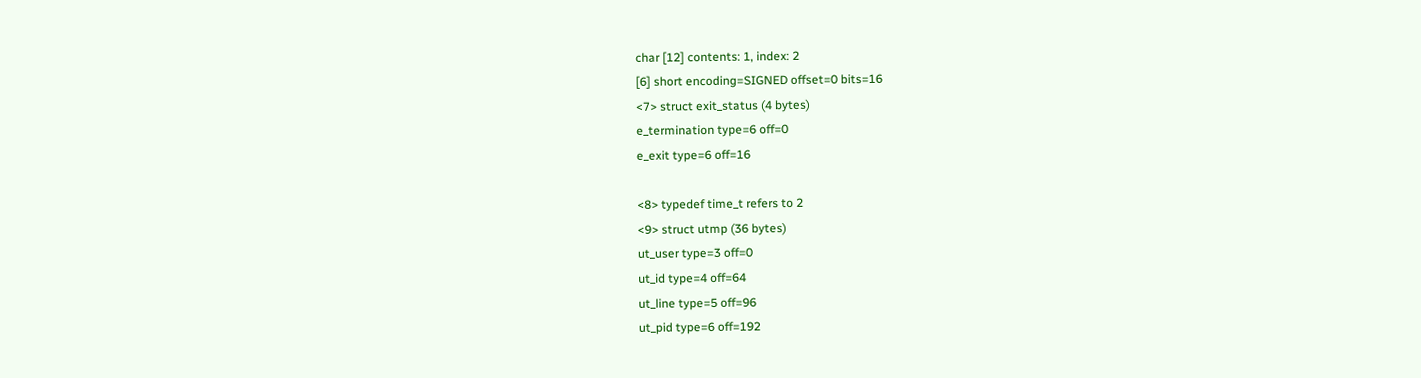char [12] contents: 1, index: 2
[6] short encoding=SIGNED offset=0 bits=16
<7> struct exit_status (4 bytes)
e_termination type=6 off=0
e_exit type=6 off=16

<8> typedef time_t refers to 2
<9> struct utmp (36 bytes)
ut_user type=3 off=0
ut_id type=4 off=64
ut_line type=5 off=96
ut_pid type=6 off=192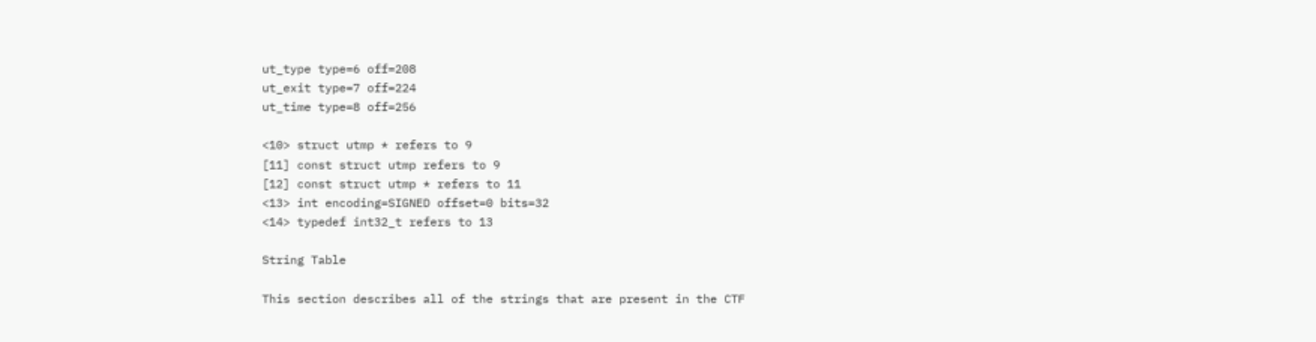ut_type type=6 off=208
ut_exit type=7 off=224
ut_time type=8 off=256

<10> struct utmp * refers to 9
[11] const struct utmp refers to 9
[12] const struct utmp * refers to 11
<13> int encoding=SIGNED offset=0 bits=32
<14> typedef int32_t refers to 13

String Table

This section describes all of the strings that are present in the CTF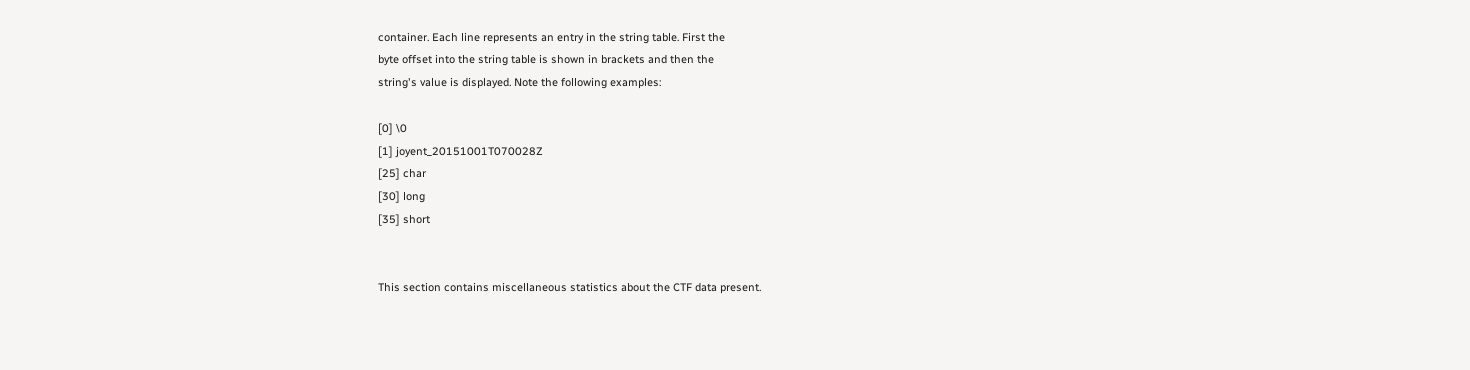container. Each line represents an entry in the string table. First the
byte offset into the string table is shown in brackets and then the
string's value is displayed. Note the following examples:

[0] \0
[1] joyent_20151001T070028Z
[25] char
[30] long
[35] short


This section contains miscellaneous statistics about the CTF data present.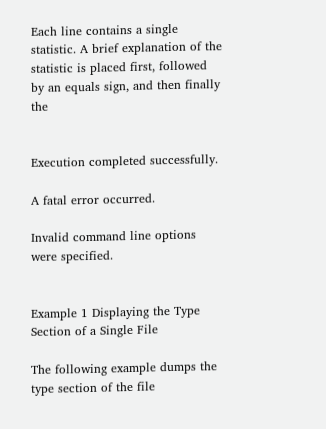Each line contains a single statistic. A brief explanation of the
statistic is placed first, followed by an equals sign, and then finally the


Execution completed successfully.

A fatal error occurred.

Invalid command line options were specified.


Example 1 Displaying the Type Section of a Single File

The following example dumps the type section of the file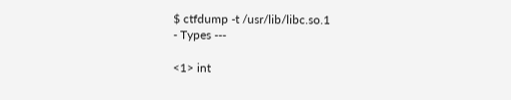$ ctfdump -t /usr/lib/libc.so.1
- Types ---

<1> int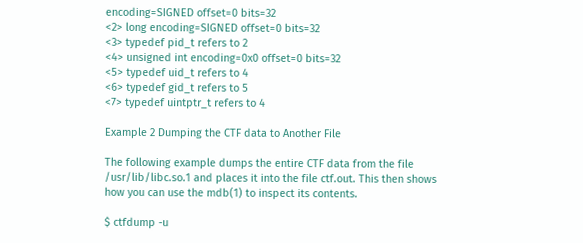encoding=SIGNED offset=0 bits=32
<2> long encoding=SIGNED offset=0 bits=32
<3> typedef pid_t refers to 2
<4> unsigned int encoding=0x0 offset=0 bits=32
<5> typedef uid_t refers to 4
<6> typedef gid_t refers to 5
<7> typedef uintptr_t refers to 4

Example 2 Dumping the CTF data to Another File

The following example dumps the entire CTF data from the file
/usr/lib/libc.so.1 and places it into the file ctf.out. This then shows
how you can use the mdb(1) to inspect its contents.

$ ctfdump -u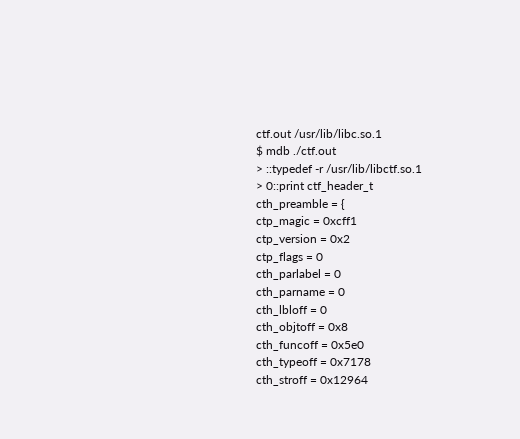ctf.out /usr/lib/libc.so.1
$ mdb ./ctf.out
> ::typedef -r /usr/lib/libctf.so.1
> 0::print ctf_header_t
cth_preamble = {
ctp_magic = 0xcff1
ctp_version = 0x2
ctp_flags = 0
cth_parlabel = 0
cth_parname = 0
cth_lbloff = 0
cth_objtoff = 0x8
cth_funcoff = 0x5e0
cth_typeoff = 0x7178
cth_stroff = 0x12964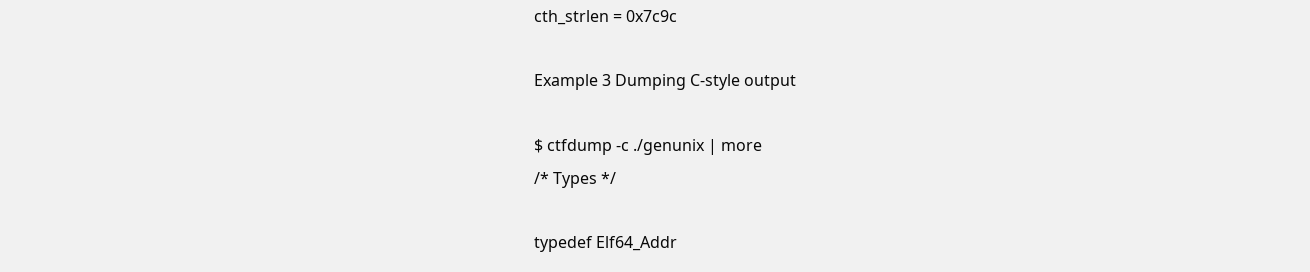cth_strlen = 0x7c9c

Example 3 Dumping C-style output

$ ctfdump -c ./genunix | more
/* Types */

typedef Elf64_Addr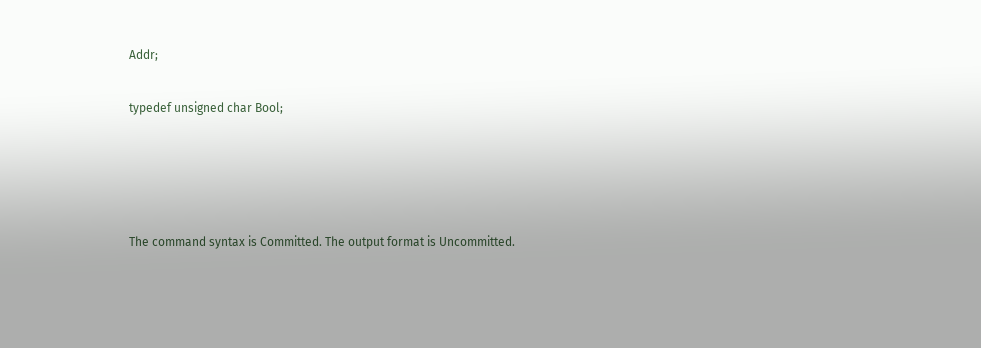Addr;

typedef unsigned char Bool;




The command syntax is Committed. The output format is Uncommitted.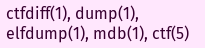ctfdiff(1), dump(1), elfdump(1), mdb(1), ctf(5)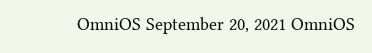OmniOS September 20, 2021 OmniOS